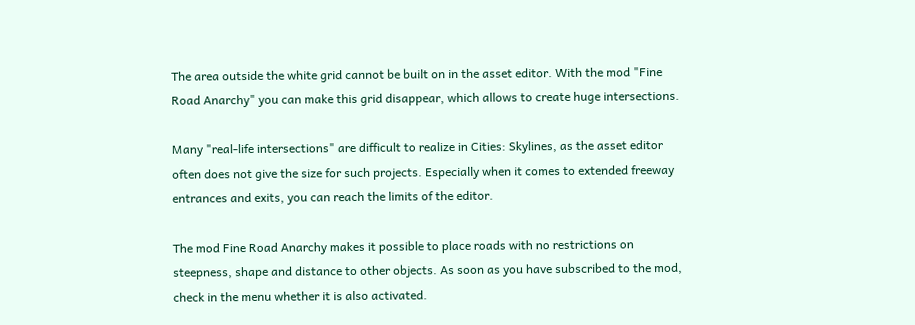The area outside the white grid cannot be built on in the asset editor. With the mod "Fine Road Anarchy" you can make this grid disappear, which allows to create huge intersections.

Many "real-life intersections" are difficult to realize in Cities: Skylines, as the asset editor often does not give the size for such projects. Especially when it comes to extended freeway entrances and exits, you can reach the limits of the editor.

The mod Fine Road Anarchy makes it possible to place roads with no restrictions on steepness, shape and distance to other objects. As soon as you have subscribed to the mod, check in the menu whether it is also activated.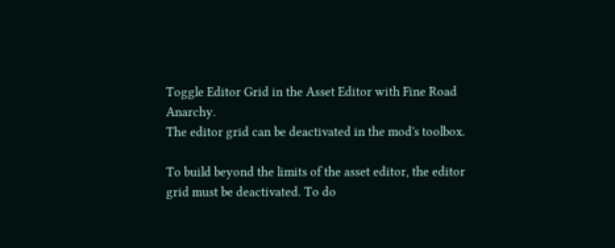Toggle Editor Grid in the Asset Editor with Fine Road Anarchy.
The editor grid can be deactivated in the mod's toolbox.

To build beyond the limits of the asset editor, the editor grid must be deactivated. To do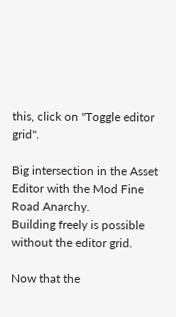this, click on "Toggle editor grid".

Big intersection in the Asset Editor with the Mod Fine Road Anarchy.
Building freely is possible without the editor grid.

Now that the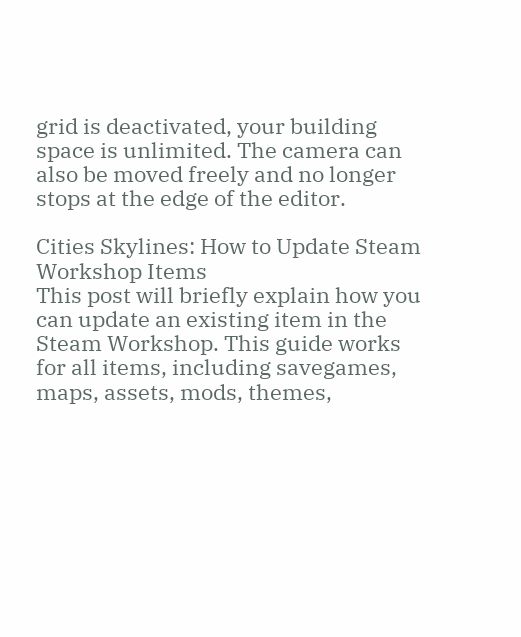grid is deactivated, your building space is unlimited. The camera can also be moved freely and no longer stops at the edge of the editor.

Cities Skylines: How to Update Steam Workshop Items
This post will briefly explain how you can update an existing item in the Steam Workshop. This guide works for all items, including savegames, maps, assets, mods, themes,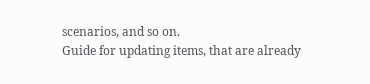scenarios, and so on.
Guide for updating items, that are already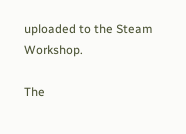uploaded to the Steam Workshop.

The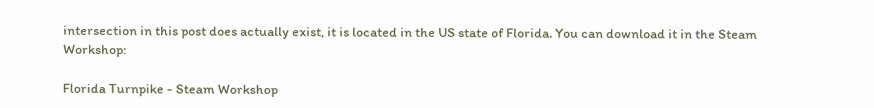intersection in this post does actually exist, it is located in the US state of Florida. You can download it in the Steam Workshop:

Florida Turnpike - Steam Workshop